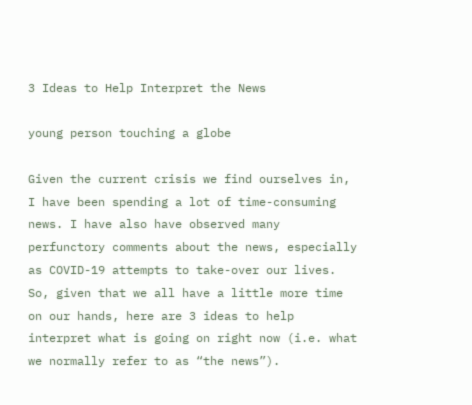3 Ideas to Help Interpret the News

young person touching a globe

Given the current crisis we find ourselves in, I have been spending a lot of time-consuming news. I have also have observed many perfunctory comments about the news, especially as COVID-19 attempts to take-over our lives. So, given that we all have a little more time on our hands, here are 3 ideas to help interpret what is going on right now (i.e. what we normally refer to as “the news”).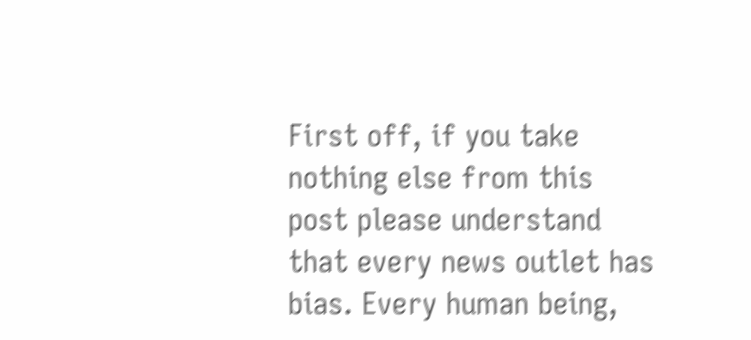First off, if you take nothing else from this post please understand that every news outlet has bias. Every human being,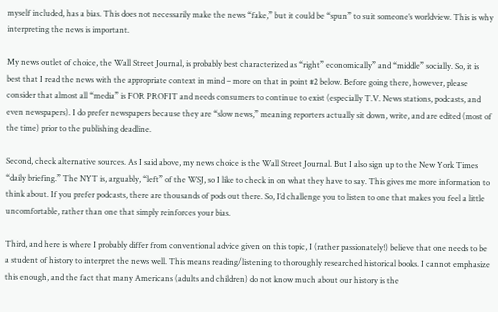myself included, has a bias. This does not necessarily make the news “fake,” but it could be “spun” to suit someone’s worldview. This is why interpreting the news is important.

My news outlet of choice, the Wall Street Journal, is probably best characterized as “right” economically” and “middle” socially. So, it is best that I read the news with the appropriate context in mind – more on that in point #2 below. Before going there, however, please consider that almost all “media” is FOR PROFIT and needs consumers to continue to exist (especially T.V. News stations, podcasts, and even newspapers). I do prefer newspapers because they are “slow news,” meaning reporters actually sit down, write, and are edited (most of the time) prior to the publishing deadline.

Second, check alternative sources. As I said above, my news choice is the Wall Street Journal. But I also sign up to the New York Times “daily briefing.” The NYT is, arguably, “left” of the WSJ, so I like to check in on what they have to say. This gives me more information to think about. If you prefer podcasts, there are thousands of pods out there. So, I’d challenge you to listen to one that makes you feel a little uncomfortable, rather than one that simply reinforces your bias.

Third, and here is where I probably differ from conventional advice given on this topic, I (rather passionately!) believe that one needs to be a student of history to interpret the news well. This means reading/listening to thoroughly researched historical books. I cannot emphasize this enough, and the fact that many Americans (adults and children) do not know much about our history is the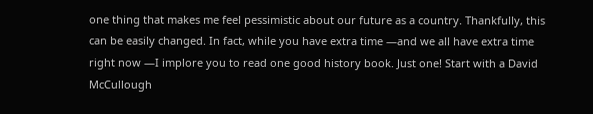one thing that makes me feel pessimistic about our future as a country. Thankfully, this can be easily changed. In fact, while you have extra time —and we all have extra time right now —I implore you to read one good history book. Just one! Start with a David McCullough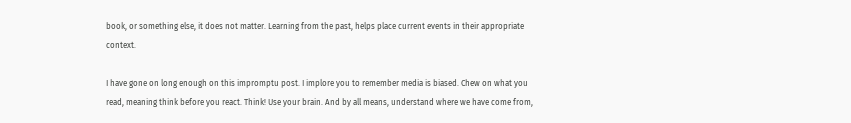book, or something else, it does not matter. Learning from the past, helps place current events in their appropriate context.

I have gone on long enough on this impromptu post. I implore you to remember media is biased. Chew on what you read, meaning think before you react. Think! Use your brain. And by all means, understand where we have come from,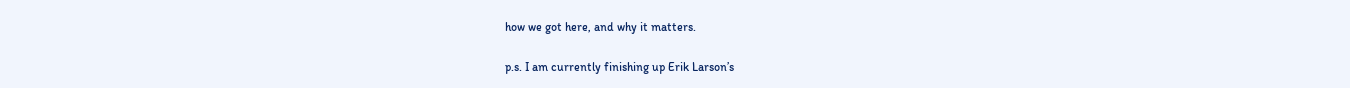how we got here, and why it matters.

p.s. I am currently finishing up Erik Larson’s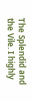The Splendid and the Vile. I highly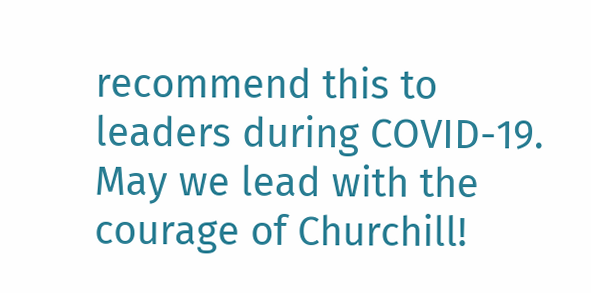recommend this to leaders during COVID-19. May we lead with the courage of Churchill!